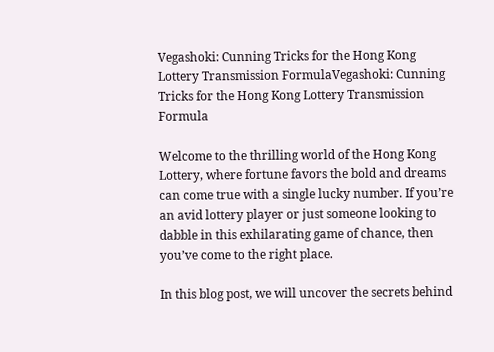Vegashoki: Cunning Tricks for the Hong Kong Lottery Transmission FormulaVegashoki: Cunning Tricks for the Hong Kong Lottery Transmission Formula

Welcome to the thrilling world of the Hong Kong Lottery, where fortune favors the bold and dreams can come true with a single lucky number. If you’re an avid lottery player or just someone looking to dabble in this exhilarating game of chance, then you’ve come to the right place.

In this blog post, we will uncover the secrets behind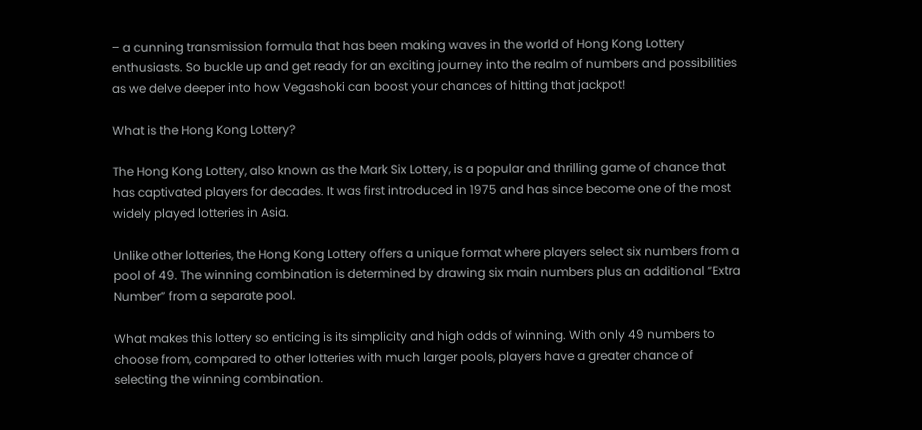– a cunning transmission formula that has been making waves in the world of Hong Kong Lottery enthusiasts. So buckle up and get ready for an exciting journey into the realm of numbers and possibilities as we delve deeper into how Vegashoki can boost your chances of hitting that jackpot!

What is the Hong Kong Lottery?

The Hong Kong Lottery, also known as the Mark Six Lottery, is a popular and thrilling game of chance that has captivated players for decades. It was first introduced in 1975 and has since become one of the most widely played lotteries in Asia.

Unlike other lotteries, the Hong Kong Lottery offers a unique format where players select six numbers from a pool of 49. The winning combination is determined by drawing six main numbers plus an additional “Extra Number” from a separate pool.

What makes this lottery so enticing is its simplicity and high odds of winning. With only 49 numbers to choose from, compared to other lotteries with much larger pools, players have a greater chance of selecting the winning combination.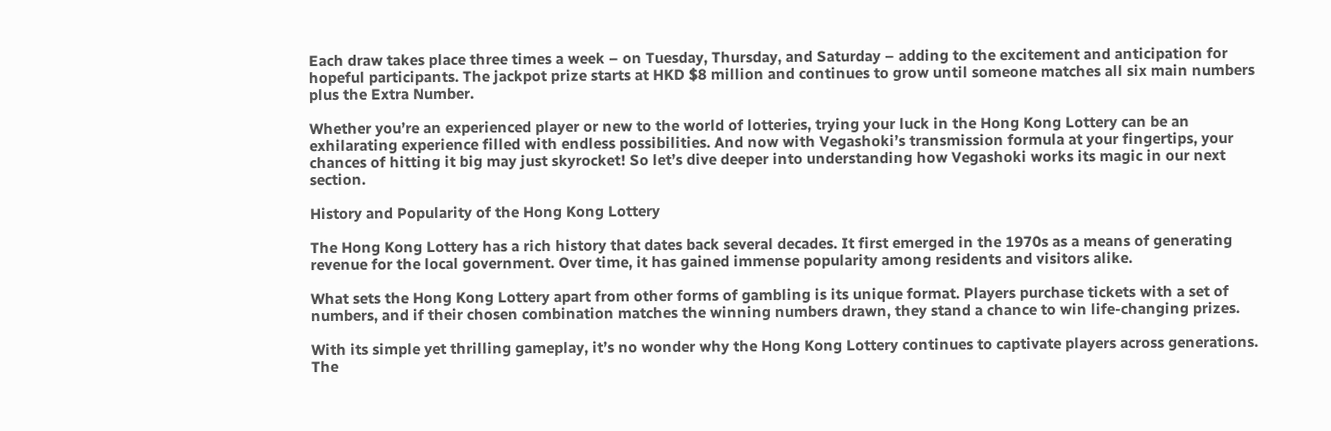Each draw takes place three times a week – on Tuesday, Thursday, and Saturday – adding to the excitement and anticipation for hopeful participants. The jackpot prize starts at HKD $8 million and continues to grow until someone matches all six main numbers plus the Extra Number.

Whether you’re an experienced player or new to the world of lotteries, trying your luck in the Hong Kong Lottery can be an exhilarating experience filled with endless possibilities. And now with Vegashoki’s transmission formula at your fingertips, your chances of hitting it big may just skyrocket! So let’s dive deeper into understanding how Vegashoki works its magic in our next section.

History and Popularity of the Hong Kong Lottery

The Hong Kong Lottery has a rich history that dates back several decades. It first emerged in the 1970s as a means of generating revenue for the local government. Over time, it has gained immense popularity among residents and visitors alike.

What sets the Hong Kong Lottery apart from other forms of gambling is its unique format. Players purchase tickets with a set of numbers, and if their chosen combination matches the winning numbers drawn, they stand a chance to win life-changing prizes.

With its simple yet thrilling gameplay, it’s no wonder why the Hong Kong Lottery continues to captivate players across generations. The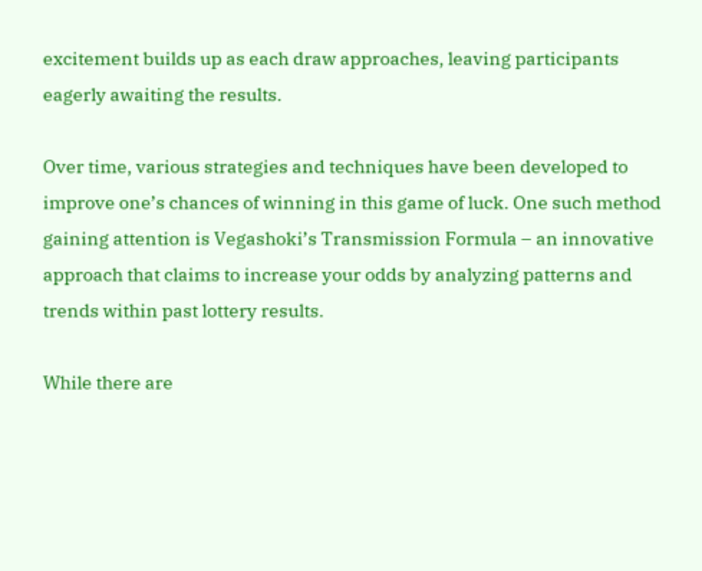excitement builds up as each draw approaches, leaving participants eagerly awaiting the results.

Over time, various strategies and techniques have been developed to improve one’s chances of winning in this game of luck. One such method gaining attention is Vegashoki’s Transmission Formula – an innovative approach that claims to increase your odds by analyzing patterns and trends within past lottery results.

While there are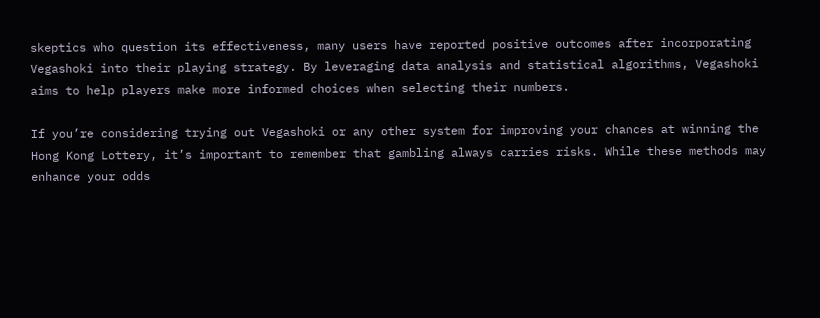skeptics who question its effectiveness, many users have reported positive outcomes after incorporating Vegashoki into their playing strategy. By leveraging data analysis and statistical algorithms, Vegashoki aims to help players make more informed choices when selecting their numbers.

If you’re considering trying out Vegashoki or any other system for improving your chances at winning the Hong Kong Lottery, it’s important to remember that gambling always carries risks. While these methods may enhance your odds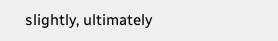slightly, ultimately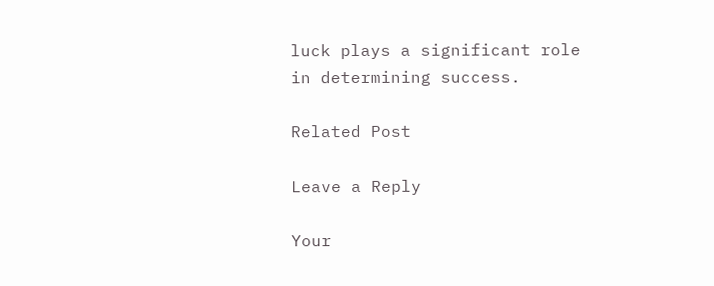luck plays a significant role in determining success.

Related Post

Leave a Reply

Your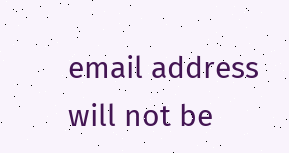email address will not be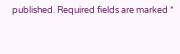published. Required fields are marked *